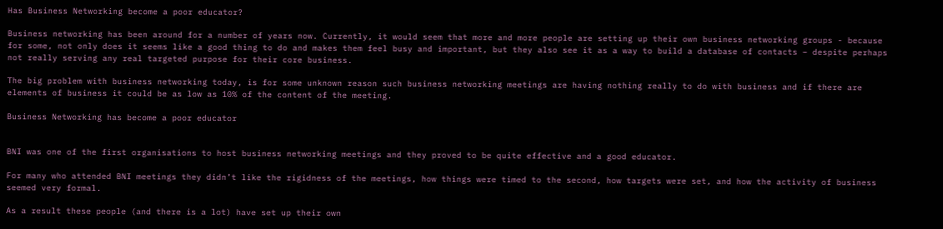Has Business Networking become a poor educator?

Business networking has been around for a number of years now. Currently, it would seem that more and more people are setting up their own business networking groups - because for some, not only does it seems like a good thing to do and makes them feel busy and important, but they also see it as a way to build a database of contacts – despite perhaps not really serving any real targeted purpose for their core business.

The big problem with business networking today, is for some unknown reason such business networking meetings are having nothing really to do with business and if there are elements of business it could be as low as 10% of the content of the meeting.

Business Networking has become a poor educator


BNI was one of the first organisations to host business networking meetings and they proved to be quite effective and a good educator.

For many who attended BNI meetings they didn’t like the rigidness of the meetings, how things were timed to the second, how targets were set, and how the activity of business seemed very formal.

As a result these people (and there is a lot) have set up their own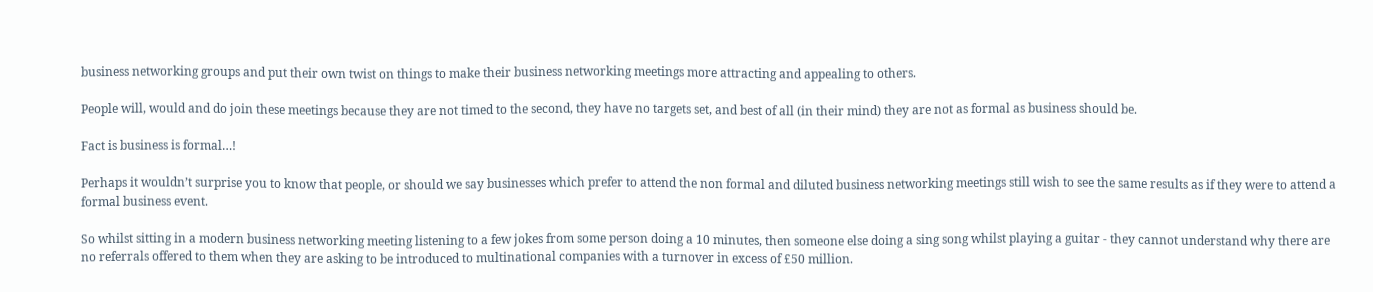business networking groups and put their own twist on things to make their business networking meetings more attracting and appealing to others.

People will, would and do join these meetings because they are not timed to the second, they have no targets set, and best of all (in their mind) they are not as formal as business should be.

Fact is business is formal…!

Perhaps it wouldn’t surprise you to know that people, or should we say businesses which prefer to attend the non formal and diluted business networking meetings still wish to see the same results as if they were to attend a formal business event.

So whilst sitting in a modern business networking meeting listening to a few jokes from some person doing a 10 minutes, then someone else doing a sing song whilst playing a guitar - they cannot understand why there are no referrals offered to them when they are asking to be introduced to multinational companies with a turnover in excess of £50 million.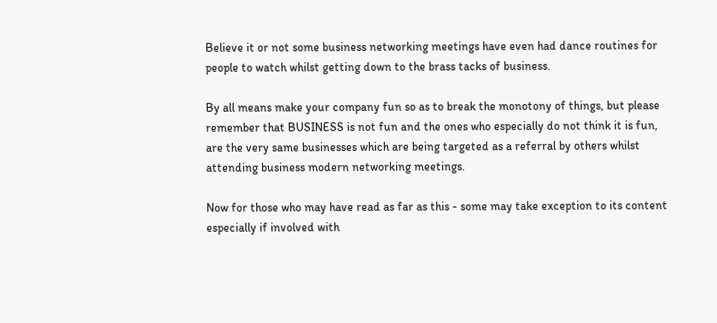Believe it or not some business networking meetings have even had dance routines for people to watch whilst getting down to the brass tacks of business.

By all means make your company fun so as to break the monotony of things, but please remember that BUSINESS is not fun and the ones who especially do not think it is fun, are the very same businesses which are being targeted as a referral by others whilst attending business modern networking meetings.

Now for those who may have read as far as this - some may take exception to its content especially if involved with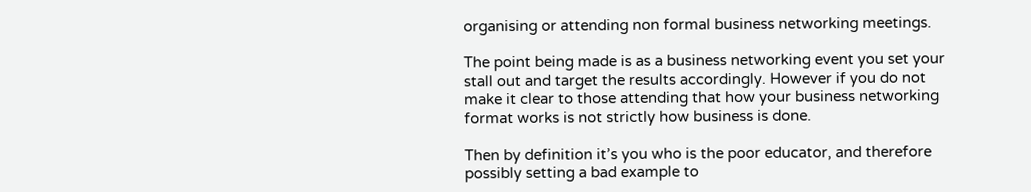organising or attending non formal business networking meetings.

The point being made is as a business networking event you set your stall out and target the results accordingly. However if you do not make it clear to those attending that how your business networking format works is not strictly how business is done.

Then by definition it’s you who is the poor educator, and therefore possibly setting a bad example to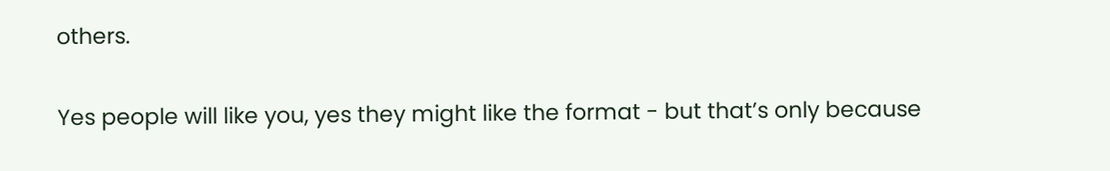others.

Yes people will like you, yes they might like the format - but that’s only because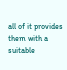all of it provides them with a suitable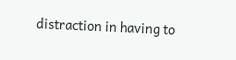distraction in having to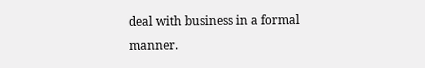deal with business in a formal manner.